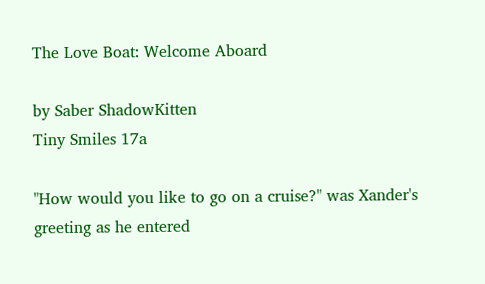The Love Boat: Welcome Aboard

by Saber ShadowKitten
Tiny Smiles 17a

"How would you like to go on a cruise?" was Xander's greeting as he entered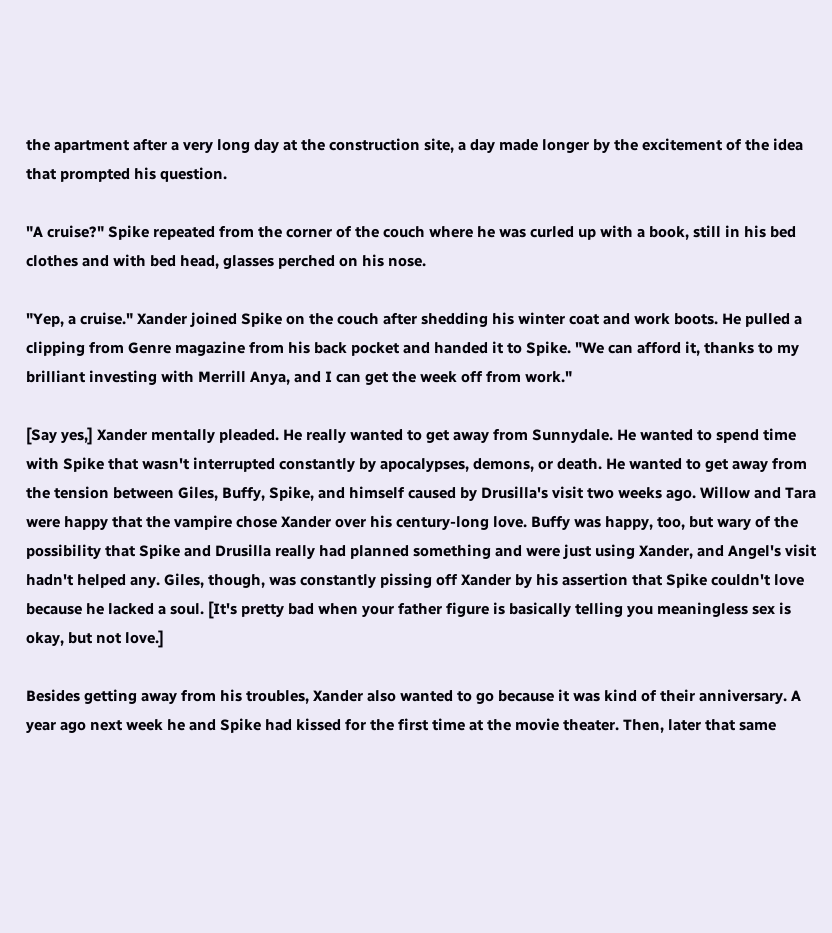the apartment after a very long day at the construction site, a day made longer by the excitement of the idea that prompted his question.

"A cruise?" Spike repeated from the corner of the couch where he was curled up with a book, still in his bed clothes and with bed head, glasses perched on his nose.

"Yep, a cruise." Xander joined Spike on the couch after shedding his winter coat and work boots. He pulled a clipping from Genre magazine from his back pocket and handed it to Spike. "We can afford it, thanks to my brilliant investing with Merrill Anya, and I can get the week off from work."

[Say yes,] Xander mentally pleaded. He really wanted to get away from Sunnydale. He wanted to spend time with Spike that wasn't interrupted constantly by apocalypses, demons, or death. He wanted to get away from the tension between Giles, Buffy, Spike, and himself caused by Drusilla's visit two weeks ago. Willow and Tara were happy that the vampire chose Xander over his century-long love. Buffy was happy, too, but wary of the possibility that Spike and Drusilla really had planned something and were just using Xander, and Angel's visit hadn't helped any. Giles, though, was constantly pissing off Xander by his assertion that Spike couldn't love because he lacked a soul. [It's pretty bad when your father figure is basically telling you meaningless sex is okay, but not love.]

Besides getting away from his troubles, Xander also wanted to go because it was kind of their anniversary. A year ago next week he and Spike had kissed for the first time at the movie theater. Then, later that same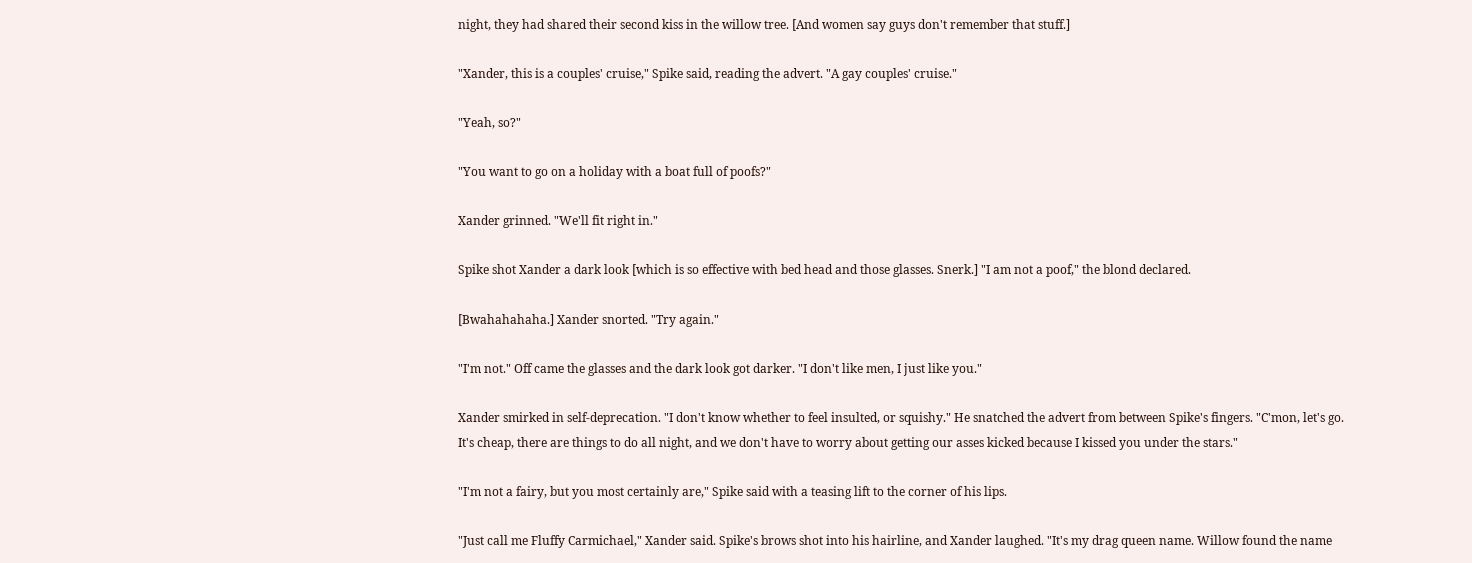night, they had shared their second kiss in the willow tree. [And women say guys don't remember that stuff.]

"Xander, this is a couples' cruise," Spike said, reading the advert. "A gay couples' cruise."

"Yeah, so?"

"You want to go on a holiday with a boat full of poofs?"

Xander grinned. "We'll fit right in."

Spike shot Xander a dark look [which is so effective with bed head and those glasses. Snerk.] "I am not a poof," the blond declared.

[Bwahahahaha.] Xander snorted. "Try again."

"I'm not." Off came the glasses and the dark look got darker. "I don't like men, I just like you."

Xander smirked in self-deprecation. "I don't know whether to feel insulted, or squishy." He snatched the advert from between Spike's fingers. "C'mon, let's go. It's cheap, there are things to do all night, and we don't have to worry about getting our asses kicked because I kissed you under the stars."

"I'm not a fairy, but you most certainly are," Spike said with a teasing lift to the corner of his lips.

"Just call me Fluffy Carmichael," Xander said. Spike's brows shot into his hairline, and Xander laughed. "It's my drag queen name. Willow found the name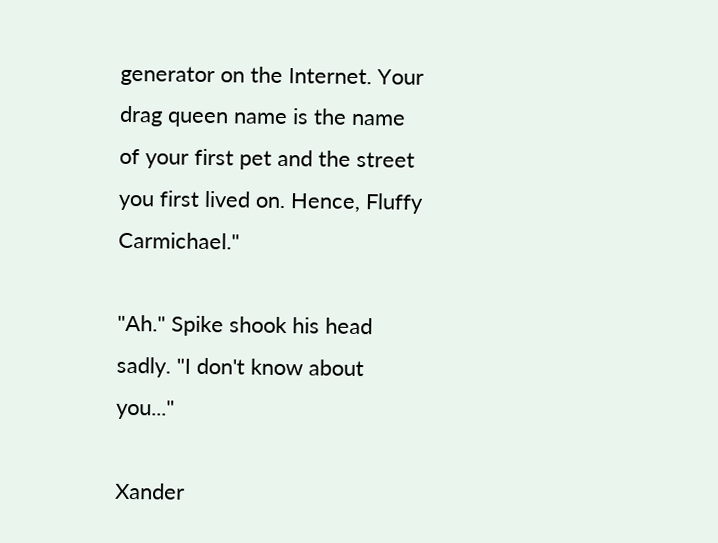generator on the Internet. Your drag queen name is the name of your first pet and the street you first lived on. Hence, Fluffy Carmichael."

"Ah." Spike shook his head sadly. "I don't know about you..."

Xander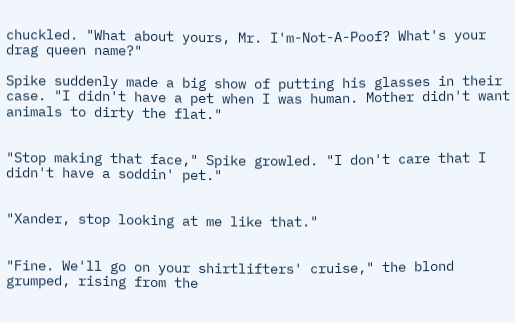chuckled. "What about yours, Mr. I'm-Not-A-Poof? What's your drag queen name?"

Spike suddenly made a big show of putting his glasses in their case. "I didn't have a pet when I was human. Mother didn't want animals to dirty the flat."


"Stop making that face," Spike growled. "I don't care that I didn't have a soddin' pet."


"Xander, stop looking at me like that."


"Fine. We'll go on your shirtlifters' cruise," the blond grumped, rising from the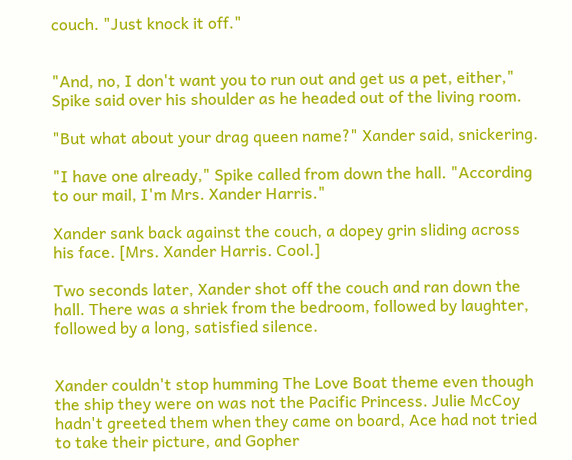couch. "Just knock it off."


"And, no, I don't want you to run out and get us a pet, either," Spike said over his shoulder as he headed out of the living room.

"But what about your drag queen name?" Xander said, snickering.

"I have one already," Spike called from down the hall. "According to our mail, I'm Mrs. Xander Harris."

Xander sank back against the couch, a dopey grin sliding across his face. [Mrs. Xander Harris. Cool.]

Two seconds later, Xander shot off the couch and ran down the hall. There was a shriek from the bedroom, followed by laughter, followed by a long, satisfied silence.


Xander couldn't stop humming The Love Boat theme even though the ship they were on was not the Pacific Princess. Julie McCoy hadn't greeted them when they came on board, Ace had not tried to take their picture, and Gopher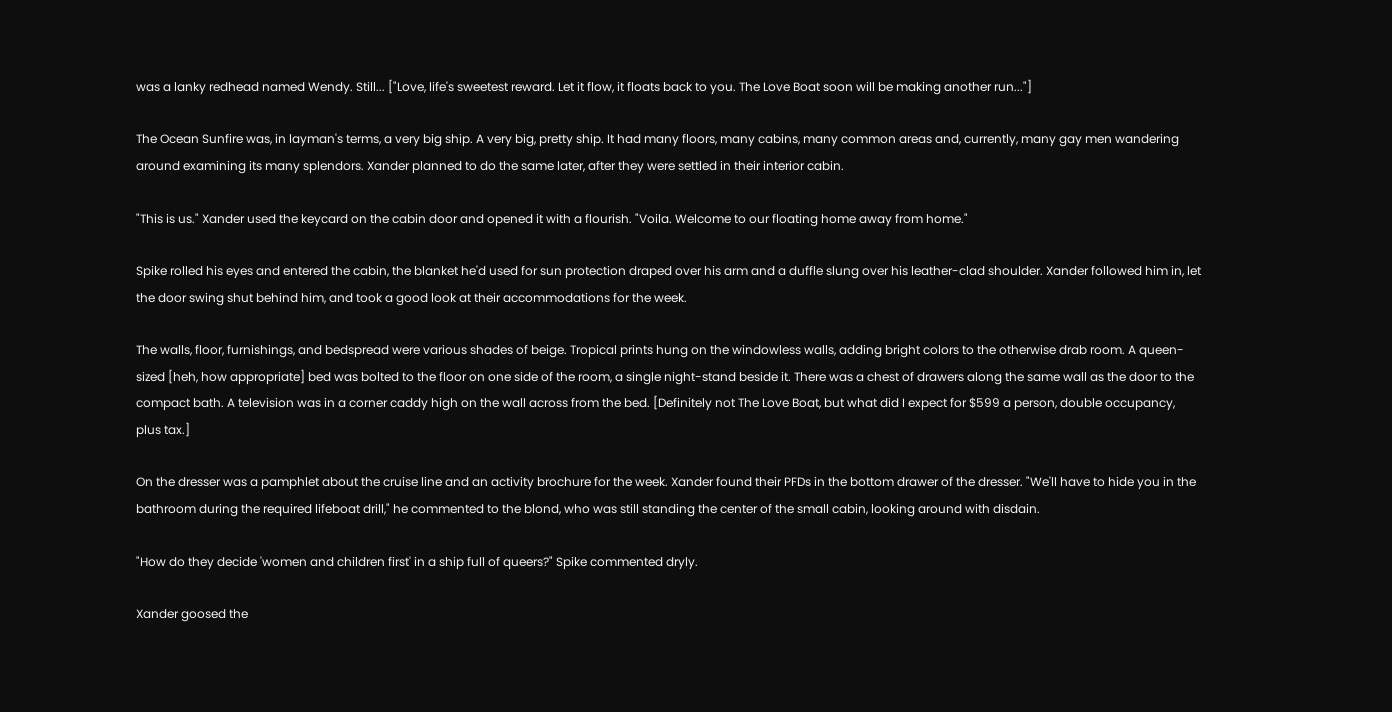was a lanky redhead named Wendy. Still... ["Love, life's sweetest reward. Let it flow, it floats back to you. The Love Boat soon will be making another run..."]

The Ocean Sunfire was, in layman's terms, a very big ship. A very big, pretty ship. It had many floors, many cabins, many common areas and, currently, many gay men wandering around examining its many splendors. Xander planned to do the same later, after they were settled in their interior cabin.

"This is us." Xander used the keycard on the cabin door and opened it with a flourish. "Voila. Welcome to our floating home away from home."

Spike rolled his eyes and entered the cabin, the blanket he'd used for sun protection draped over his arm and a duffle slung over his leather-clad shoulder. Xander followed him in, let the door swing shut behind him, and took a good look at their accommodations for the week.

The walls, floor, furnishings, and bedspread were various shades of beige. Tropical prints hung on the windowless walls, adding bright colors to the otherwise drab room. A queen-sized [heh, how appropriate] bed was bolted to the floor on one side of the room, a single night-stand beside it. There was a chest of drawers along the same wall as the door to the compact bath. A television was in a corner caddy high on the wall across from the bed. [Definitely not The Love Boat, but what did I expect for $599 a person, double occupancy, plus tax.]

On the dresser was a pamphlet about the cruise line and an activity brochure for the week. Xander found their PFDs in the bottom drawer of the dresser. "We'll have to hide you in the bathroom during the required lifeboat drill," he commented to the blond, who was still standing the center of the small cabin, looking around with disdain.

"How do they decide 'women and children first' in a ship full of queers?" Spike commented dryly.

Xander goosed the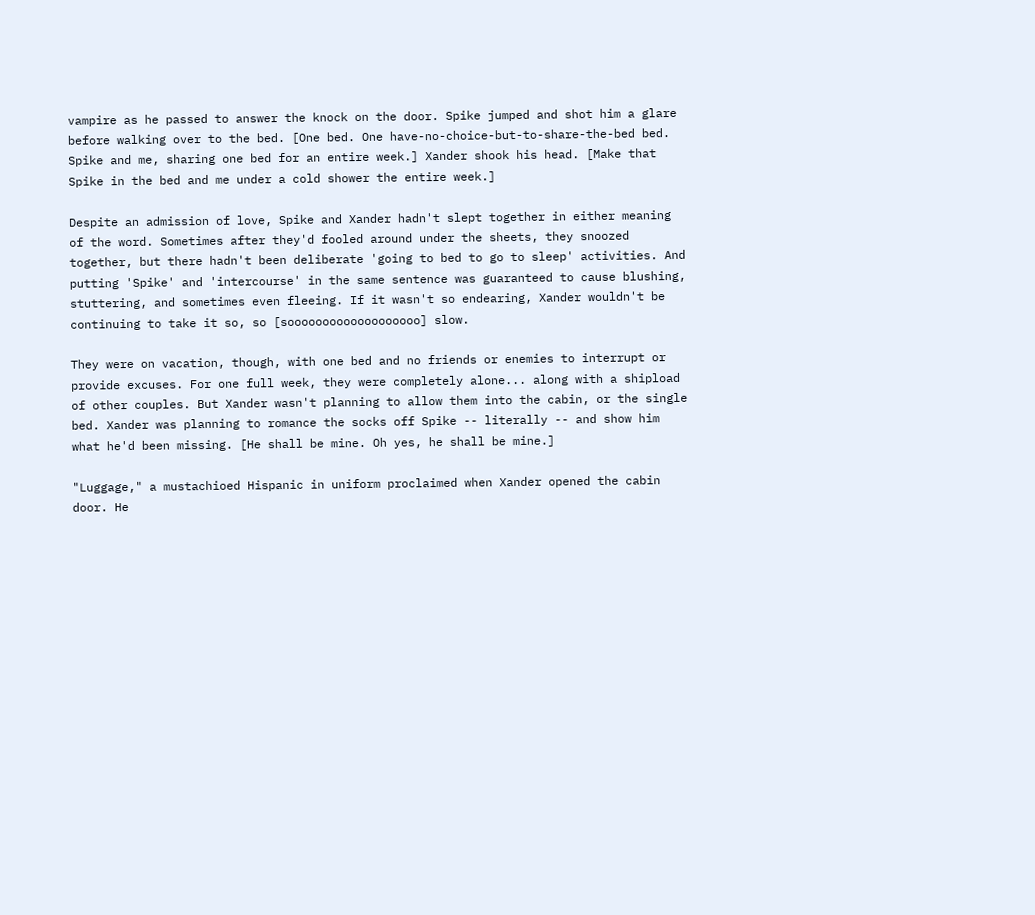vampire as he passed to answer the knock on the door. Spike jumped and shot him a glare before walking over to the bed. [One bed. One have-no-choice-but-to-share-the-bed bed. Spike and me, sharing one bed for an entire week.] Xander shook his head. [Make that Spike in the bed and me under a cold shower the entire week.]

Despite an admission of love, Spike and Xander hadn't slept together in either meaning of the word. Sometimes after they'd fooled around under the sheets, they snoozed together, but there hadn't been deliberate 'going to bed to go to sleep' activities. And putting 'Spike' and 'intercourse' in the same sentence was guaranteed to cause blushing, stuttering, and sometimes even fleeing. If it wasn't so endearing, Xander wouldn't be continuing to take it so, so [sooooooooooooooooooo] slow.

They were on vacation, though, with one bed and no friends or enemies to interrupt or provide excuses. For one full week, they were completely alone... along with a shipload of other couples. But Xander wasn't planning to allow them into the cabin, or the single bed. Xander was planning to romance the socks off Spike -- literally -- and show him what he'd been missing. [He shall be mine. Oh yes, he shall be mine.]

"Luggage," a mustachioed Hispanic in uniform proclaimed when Xander opened the cabin door. He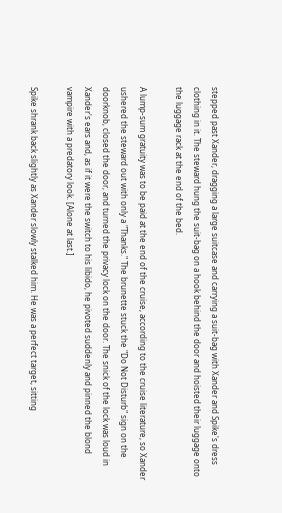stepped past Xander, dragging a large suitcase and carrying a suit-bag with Xander and Spike's dress clothing in it. The steward hung the suit-bag on a hook behind the door and hoisted their luggage onto the luggage rack at the end of the bed.

A lump-sum gratuity was to be paid at the end of the cruise, according to the cruise literature, so Xander ushered the steward out with only a "Thanks." The brunette stuck the "Do Not Disturb" sign on the doorknob, closed the door, and turned the privacy lock on the door. The snick of the lock was loud in Xander's ears and, as if it were the switch to his libido, he pivoted suddenly and pinned the blond vampire with a predatory look. [Alone at last.]

Spike shrank back slightly as Xander slowly stalked him. He was a perfect target, sitting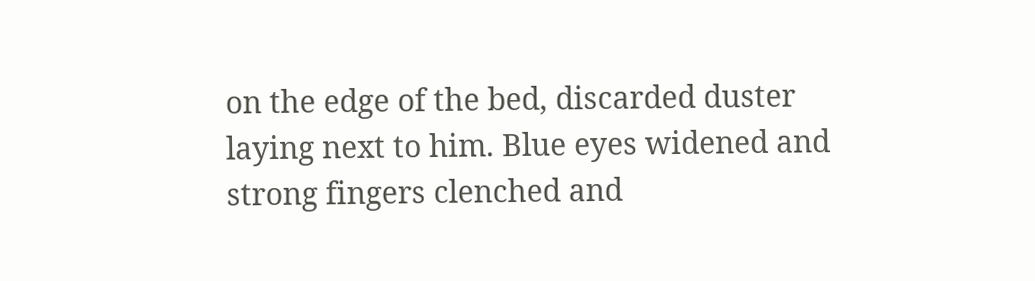on the edge of the bed, discarded duster laying next to him. Blue eyes widened and strong fingers clenched and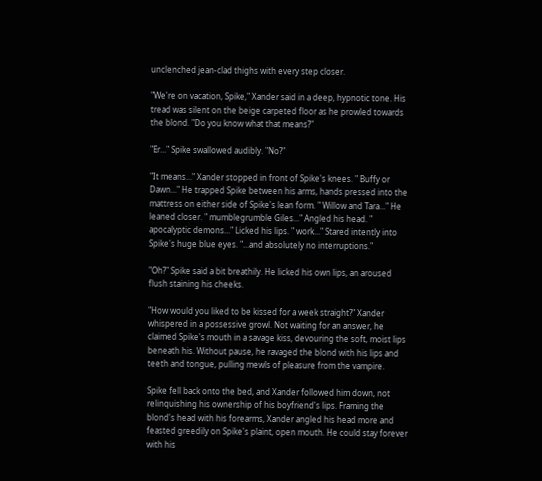unclenched jean-clad thighs with every step closer.

"We're on vacation, Spike," Xander said in a deep, hypnotic tone. His tread was silent on the beige carpeted floor as he prowled towards the blond. "Do you know what that means?"

"Er..." Spike swallowed audibly. "No?"

"It means..." Xander stopped in front of Spike's knees. " Buffy or Dawn..." He trapped Spike between his arms, hands pressed into the mattress on either side of Spike's lean form. " Willow and Tara..." He leaned closer. " mumblegrumble Giles..." Angled his head. " apocalyptic demons..." Licked his lips. " work..." Stared intently into Spike's huge blue eyes. "...and absolutely no interruptions."

"Oh?" Spike said a bit breathily. He licked his own lips, an aroused flush staining his cheeks.

"How would you liked to be kissed for a week straight?" Xander whispered in a possessive growl. Not waiting for an answer, he claimed Spike's mouth in a savage kiss, devouring the soft, moist lips beneath his. Without pause, he ravaged the blond with his lips and teeth and tongue, pulling mewls of pleasure from the vampire.

Spike fell back onto the bed, and Xander followed him down, not relinquishing his ownership of his boyfriend's lips. Framing the blond's head with his forearms, Xander angled his head more and feasted greedily on Spike's plaint, open mouth. He could stay forever with his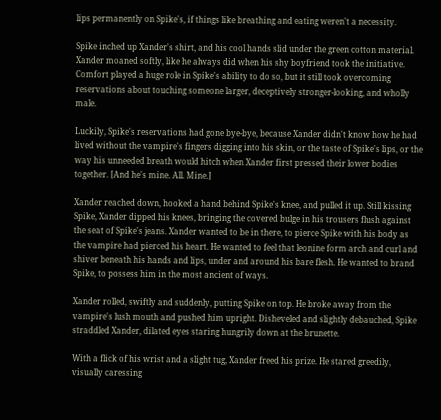lips permanently on Spike's, if things like breathing and eating weren't a necessity.

Spike inched up Xander's shirt, and his cool hands slid under the green cotton material. Xander moaned softly, like he always did when his shy boyfriend took the initiative. Comfort played a huge role in Spike's ability to do so, but it still took overcoming reservations about touching someone larger, deceptively stronger-looking, and wholly male.

Luckily, Spike's reservations had gone bye-bye, because Xander didn't know how he had lived without the vampire's fingers digging into his skin, or the taste of Spike's lips, or the way his unneeded breath would hitch when Xander first pressed their lower bodies together. [And he's mine. All. Mine.]

Xander reached down, hooked a hand behind Spike's knee, and pulled it up. Still kissing Spike, Xander dipped his knees, bringing the covered bulge in his trousers flush against the seat of Spike's jeans. Xander wanted to be in there, to pierce Spike with his body as the vampire had pierced his heart. He wanted to feel that leonine form arch and curl and shiver beneath his hands and lips, under and around his bare flesh. He wanted to brand Spike, to possess him in the most ancient of ways.

Xander rolled, swiftly and suddenly, putting Spike on top. He broke away from the vampire's lush mouth and pushed him upright. Disheveled and slightly debauched, Spike straddled Xander, dilated eyes staring hungrily down at the brunette.

With a flick of his wrist and a slight tug, Xander freed his prize. He stared greedily, visually caressing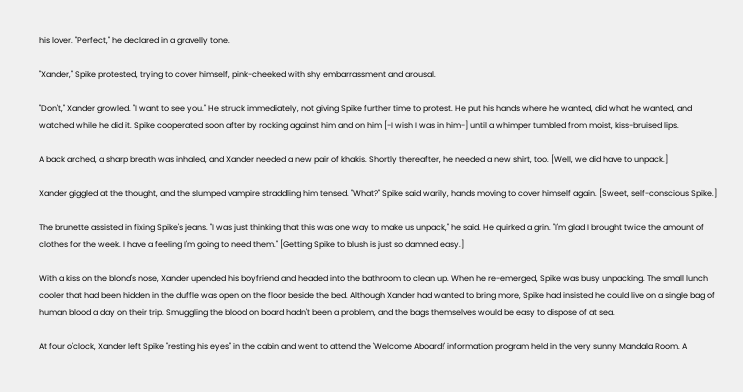his lover. "Perfect," he declared in a gravelly tone.

"Xander," Spike protested, trying to cover himself, pink-cheeked with shy embarrassment and arousal.

"Don't," Xander growled. "I want to see you." He struck immediately, not giving Spike further time to protest. He put his hands where he wanted, did what he wanted, and watched while he did it. Spike cooperated soon after by rocking against him and on him [-I wish I was in him-] until a whimper tumbled from moist, kiss-bruised lips.

A back arched, a sharp breath was inhaled, and Xander needed a new pair of khakis. Shortly thereafter, he needed a new shirt, too. [Well, we did have to unpack.]

Xander giggled at the thought, and the slumped vampire straddling him tensed. "What?" Spike said warily, hands moving to cover himself again. [Sweet, self-conscious Spike.]

The brunette assisted in fixing Spike's jeans. "I was just thinking that this was one way to make us unpack," he said. He quirked a grin. "I'm glad I brought twice the amount of clothes for the week. I have a feeling I'm going to need them." [Getting Spike to blush is just so damned easy.]

With a kiss on the blond's nose, Xander upended his boyfriend and headed into the bathroom to clean up. When he re-emerged, Spike was busy unpacking. The small lunch cooler that had been hidden in the duffle was open on the floor beside the bed. Although Xander had wanted to bring more, Spike had insisted he could live on a single bag of human blood a day on their trip. Smuggling the blood on board hadn't been a problem, and the bags themselves would be easy to dispose of at sea.

At four o'clock, Xander left Spike "resting his eyes" in the cabin and went to attend the 'Welcome Aboard!' information program held in the very sunny Mandala Room. A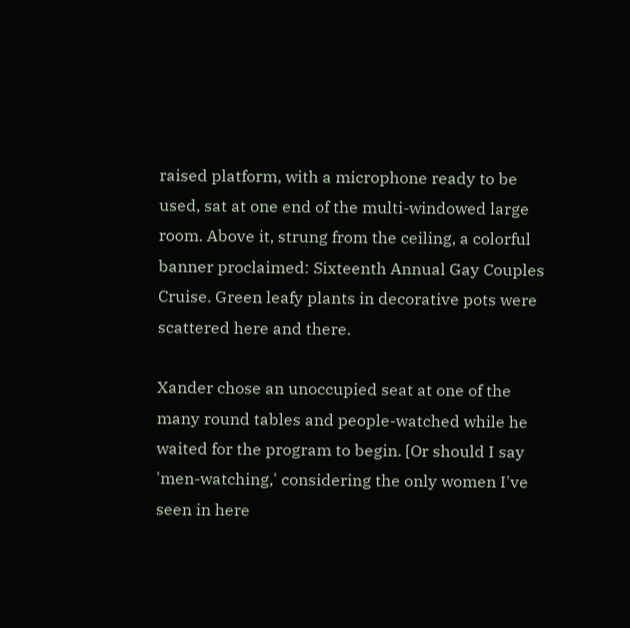raised platform, with a microphone ready to be used, sat at one end of the multi-windowed large room. Above it, strung from the ceiling, a colorful banner proclaimed: Sixteenth Annual Gay Couples Cruise. Green leafy plants in decorative pots were scattered here and there.

Xander chose an unoccupied seat at one of the many round tables and people-watched while he waited for the program to begin. [Or should I say 'men-watching,' considering the only women I've seen in here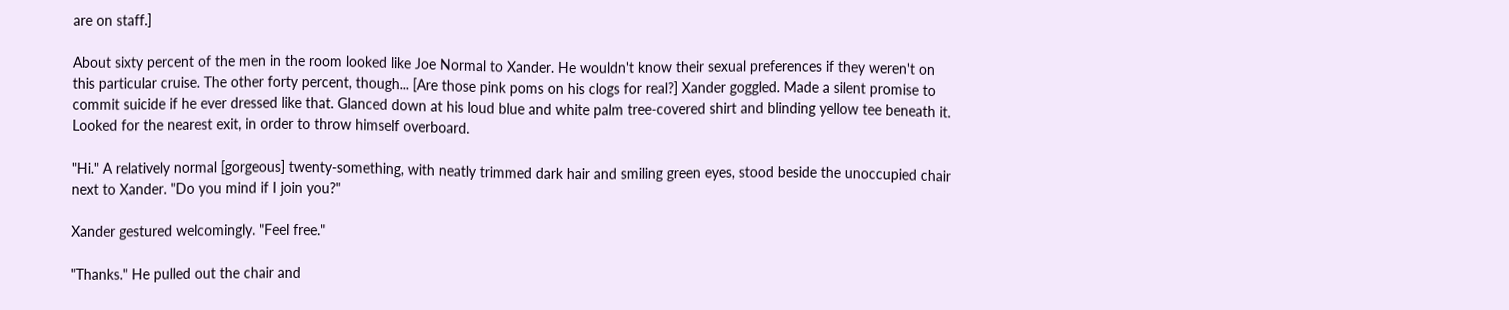are on staff.]

About sixty percent of the men in the room looked like Joe Normal to Xander. He wouldn't know their sexual preferences if they weren't on this particular cruise. The other forty percent, though... [Are those pink poms on his clogs for real?] Xander goggled. Made a silent promise to commit suicide if he ever dressed like that. Glanced down at his loud blue and white palm tree-covered shirt and blinding yellow tee beneath it. Looked for the nearest exit, in order to throw himself overboard.

"Hi." A relatively normal [gorgeous] twenty-something, with neatly trimmed dark hair and smiling green eyes, stood beside the unoccupied chair next to Xander. "Do you mind if I join you?"

Xander gestured welcomingly. "Feel free."

"Thanks." He pulled out the chair and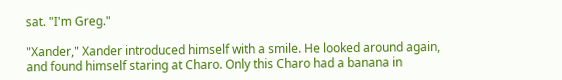sat. "I'm Greg."

"Xander," Xander introduced himself with a smile. He looked around again, and found himself staring at Charo. Only this Charo had a banana in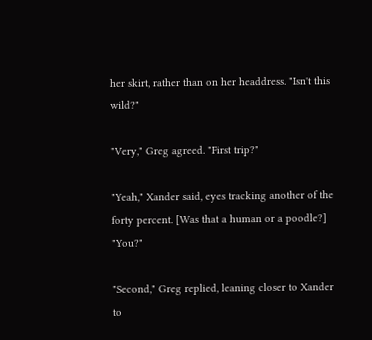her skirt, rather than on her headdress. "Isn't this wild?"

"Very," Greg agreed. "First trip?"

"Yeah," Xander said, eyes tracking another of the forty percent. [Was that a human or a poodle?] "You?"

"Second," Greg replied, leaning closer to Xander to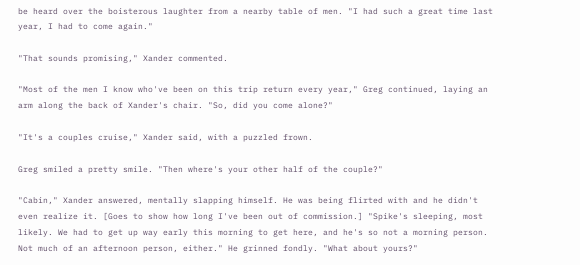be heard over the boisterous laughter from a nearby table of men. "I had such a great time last year, I had to come again."

"That sounds promising," Xander commented.

"Most of the men I know who've been on this trip return every year," Greg continued, laying an arm along the back of Xander's chair. "So, did you come alone?"

"It's a couples cruise," Xander said, with a puzzled frown.

Greg smiled a pretty smile. "Then where's your other half of the couple?"

"Cabin," Xander answered, mentally slapping himself. He was being flirted with and he didn't even realize it. [Goes to show how long I've been out of commission.] "Spike's sleeping, most likely. We had to get up way early this morning to get here, and he's so not a morning person. Not much of an afternoon person, either." He grinned fondly. "What about yours?"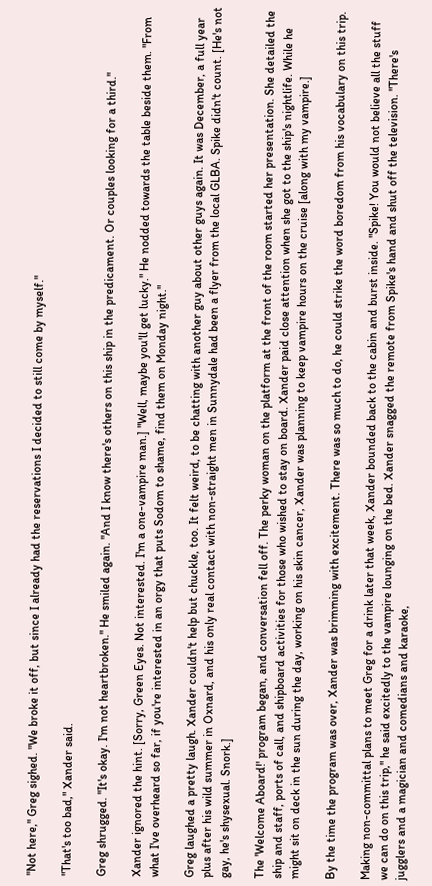"Not here," Greg sighed. "We broke it off, but since I already had the reservations I decided to still come by myself."

"That's too bad," Xander said.

Greg shrugged. "It's okay. I'm not heartbroken." He smiled again. "And I know there's others on this ship in the predicament. Or couples looking for a third."

Xander ignored the hint. [Sorry, Green Eyes. Not interested. I'm a one-vampire man.] "Well, maybe you'll get lucky." He nodded towards the table beside them. "From what I've overheard so far, if you're interested in an orgy that puts Sodom to shame, find them on Monday night."

Greg laughed a pretty laugh. Xander couldn't help but chuckle, too. It felt weird, to be chatting with another guy about other guys again. It was December, a full year plus after his wild summer in Oxnard, and his only real contact with non-straight men in Sunnydale had been a flyer from the local GLBA. Spike didn't count. [He's not gay, he's shysexual. Snork.]

The 'Welcome Aboard!' program began, and conversation fell off. The perky woman on the platform at the front of the room started her presentation. She detailed the ship and staff, ports of call, and shipboard activities for those who wished to stay on board. Xander paid close attention when she got to the ship's nightlife. While he might sit on deck in the sun during the day, working on his skin cancer, Xander was planning to keep vampire hours on the cruise [along with my vampire.]

By the time the program was over, Xander was brimming with excitement. There was so much to do, he could strike the word boredom from his vocabulary on this trip.

Making non-committal plans to meet Greg for a drink later that week, Xander bounded back to the cabin and burst inside. "Spike! You would not believe all the stuff we can do on this trip," he said excitedly to the vampire lounging on the bed. Xander snagged the remote from Spike's hand and shut off the television. "There's jugglers and a magician and comedians and karaoke,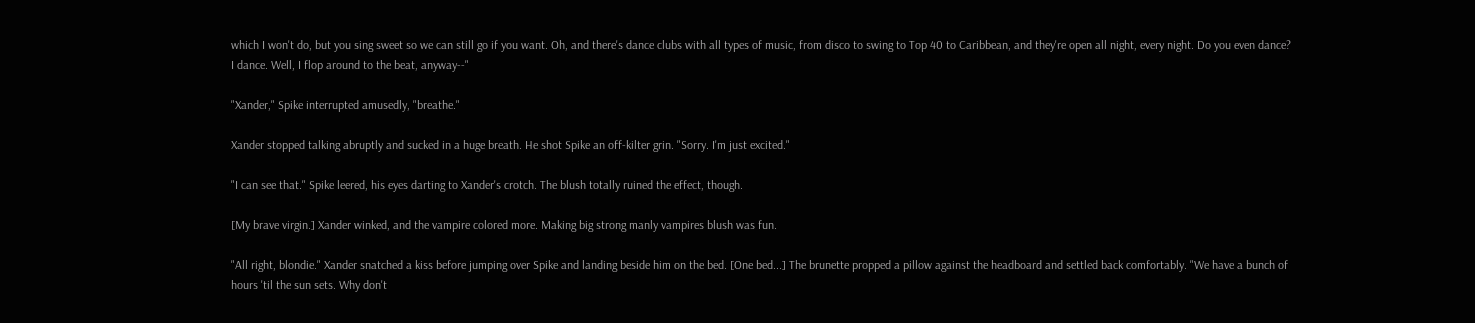which I won't do, but you sing sweet so we can still go if you want. Oh, and there's dance clubs with all types of music, from disco to swing to Top 40 to Caribbean, and they're open all night, every night. Do you even dance? I dance. Well, I flop around to the beat, anyway--"

"Xander," Spike interrupted amusedly, "breathe."

Xander stopped talking abruptly and sucked in a huge breath. He shot Spike an off-kilter grin. "Sorry. I'm just excited."

"I can see that." Spike leered, his eyes darting to Xander's crotch. The blush totally ruined the effect, though.

[My brave virgin.] Xander winked, and the vampire colored more. Making big strong manly vampires blush was fun.

"All right, blondie." Xander snatched a kiss before jumping over Spike and landing beside him on the bed. [One bed...] The brunette propped a pillow against the headboard and settled back comfortably. "We have a bunch of hours 'til the sun sets. Why don't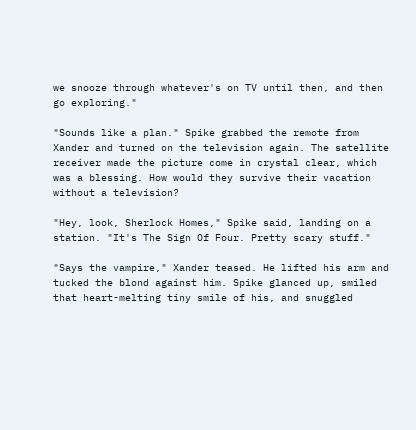we snooze through whatever's on TV until then, and then go exploring."

"Sounds like a plan." Spike grabbed the remote from Xander and turned on the television again. The satellite receiver made the picture come in crystal clear, which was a blessing. How would they survive their vacation without a television?

"Hey, look, Sherlock Homes," Spike said, landing on a station. "It's The Sign Of Four. Pretty scary stuff."

"Says the vampire," Xander teased. He lifted his arm and tucked the blond against him. Spike glanced up, smiled that heart-melting tiny smile of his, and snuggled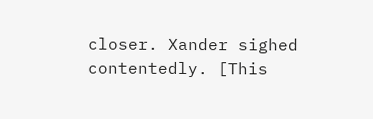closer. Xander sighed contentedly. [This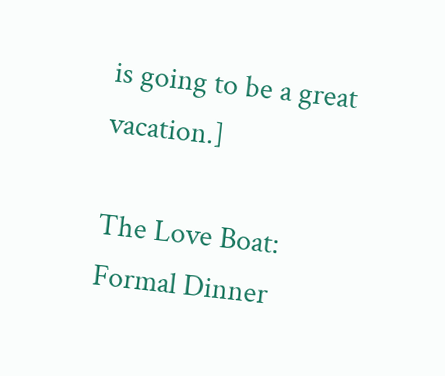is going to be a great vacation.]

The Love Boat: Formal Dinner